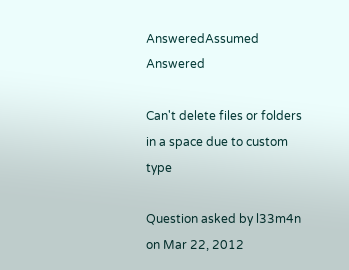AnsweredAssumed Answered

Can't delete files or folders in a space due to custom type

Question asked by l33m4n on Mar 22, 2012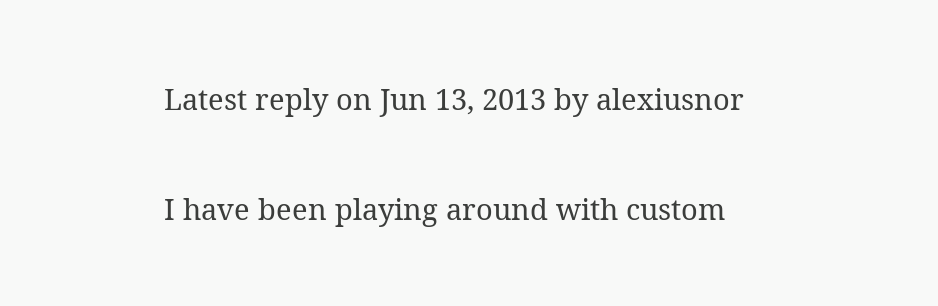Latest reply on Jun 13, 2013 by alexiusnor

I have been playing around with custom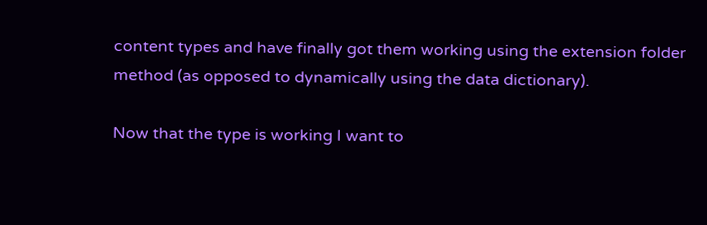content types and have finally got them working using the extension folder method (as opposed to dynamically using the data dictionary).

Now that the type is working I want to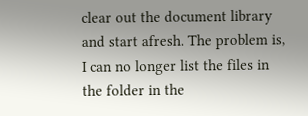clear out the document library and start afresh. The problem is, I can no longer list the files in the folder in the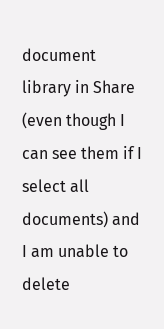document library in Share (even though I can see them if I select all documents) and I am unable to delete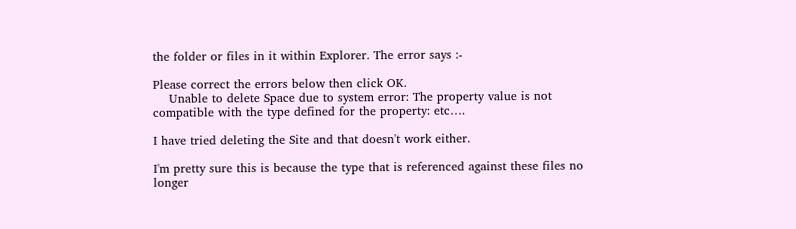the folder or files in it within Explorer. The error says :-

Please correct the errors below then click OK.
    Unable to delete Space due to system error: The property value is not compatible with the type defined for the property: etc….

I have tried deleting the Site and that doesn't work either.

I'm pretty sure this is because the type that is referenced against these files no longer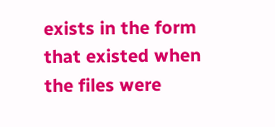exists in the form that existed when the files were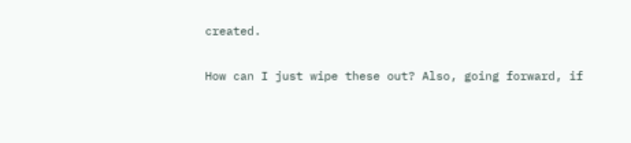created.

How can I just wipe these out? Also, going forward, if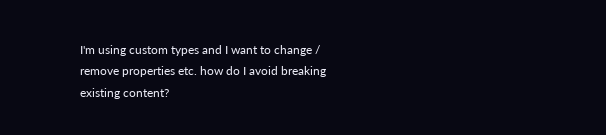I'm using custom types and I want to change / remove properties etc. how do I avoid breaking existing content?